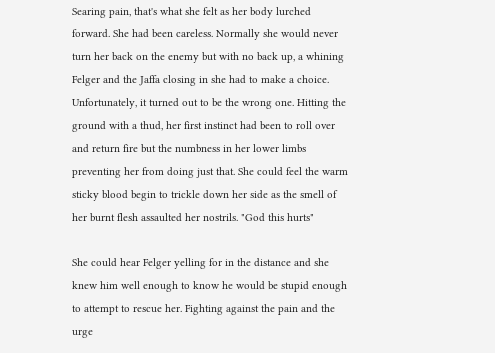Searing pain, that's what she felt as her body lurched forward. She had been careless. Normally she would never turn her back on the enemy but with no back up, a whining Felger and the Jaffa closing in she had to make a choice. Unfortunately, it turned out to be the wrong one. Hitting the ground with a thud, her first instinct had been to roll over and return fire but the numbness in her lower limbs preventing her from doing just that. She could feel the warm sticky blood begin to trickle down her side as the smell of her burnt flesh assaulted her nostrils. "God this hurts"

She could hear Felger yelling for in the distance and she knew him well enough to know he would be stupid enough to attempt to rescue her. Fighting against the pain and the urge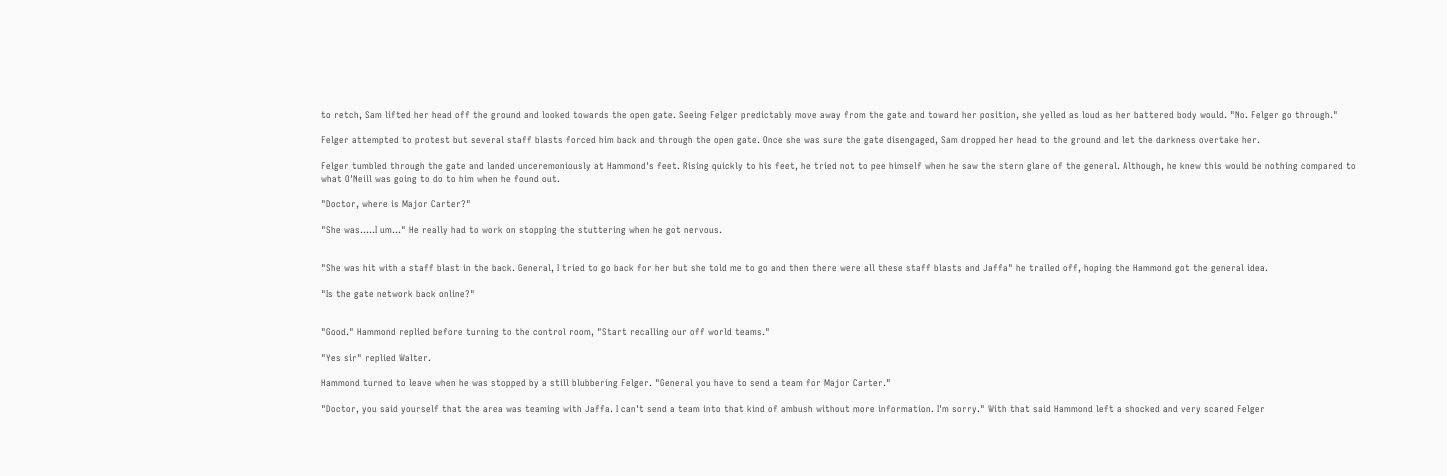to retch, Sam lifted her head off the ground and looked towards the open gate. Seeing Felger predictably move away from the gate and toward her position, she yelled as loud as her battered body would. "No. Felger go through."

Felger attempted to protest but several staff blasts forced him back and through the open gate. Once she was sure the gate disengaged, Sam dropped her head to the ground and let the darkness overtake her.

Felger tumbled through the gate and landed unceremoniously at Hammond's feet. Rising quickly to his feet, he tried not to pee himself when he saw the stern glare of the general. Although, he knew this would be nothing compared to what O'Neill was going to do to him when he found out.

"Doctor, where is Major Carter?"

"She was…..I um…" He really had to work on stopping the stuttering when he got nervous.


"She was hit with a staff blast in the back. General, I tried to go back for her but she told me to go and then there were all these staff blasts and Jaffa" he trailed off, hoping the Hammond got the general idea.

"Is the gate network back online?"


"Good." Hammond replied before turning to the control room, "Start recalling our off world teams."

"Yes sir" replied Walter.

Hammond turned to leave when he was stopped by a still blubbering Felger. "General you have to send a team for Major Carter."

"Doctor, you said yourself that the area was teaming with Jaffa. I can't send a team into that kind of ambush without more information. I'm sorry." With that said Hammond left a shocked and very scared Felger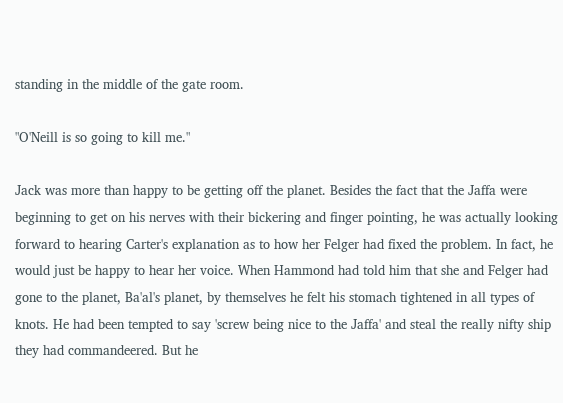standing in the middle of the gate room.

"O'Neill is so going to kill me."

Jack was more than happy to be getting off the planet. Besides the fact that the Jaffa were beginning to get on his nerves with their bickering and finger pointing, he was actually looking forward to hearing Carter's explanation as to how her Felger had fixed the problem. In fact, he would just be happy to hear her voice. When Hammond had told him that she and Felger had gone to the planet, Ba'al's planet, by themselves he felt his stomach tightened in all types of knots. He had been tempted to say 'screw being nice to the Jaffa' and steal the really nifty ship they had commandeered. But he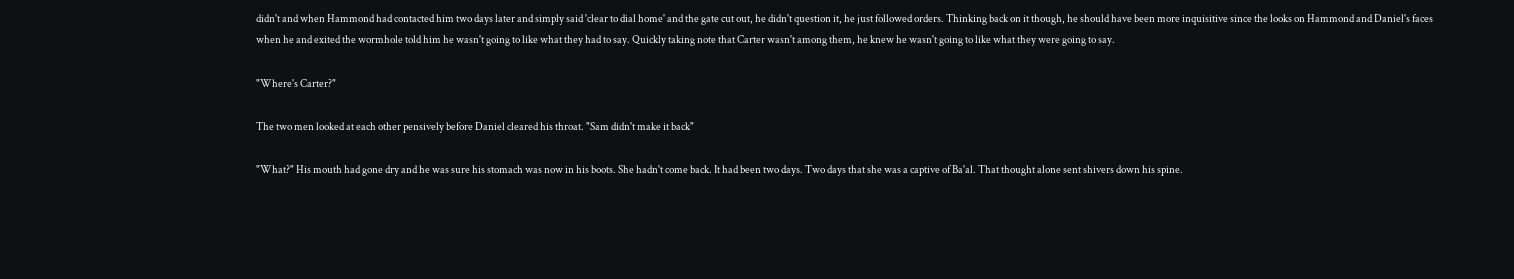didn't and when Hammond had contacted him two days later and simply said 'clear to dial home' and the gate cut out, he didn't question it, he just followed orders. Thinking back on it though, he should have been more inquisitive since the looks on Hammond and Daniel's faces when he and exited the wormhole told him he wasn't going to like what they had to say. Quickly taking note that Carter wasn't among them, he knew he wasn't going to like what they were going to say.

"Where's Carter?"

The two men looked at each other pensively before Daniel cleared his throat. "Sam didn't make it back"

"What?" His mouth had gone dry and he was sure his stomach was now in his boots. She hadn't come back. It had been two days. Two days that she was a captive of Ba'al. That thought alone sent shivers down his spine.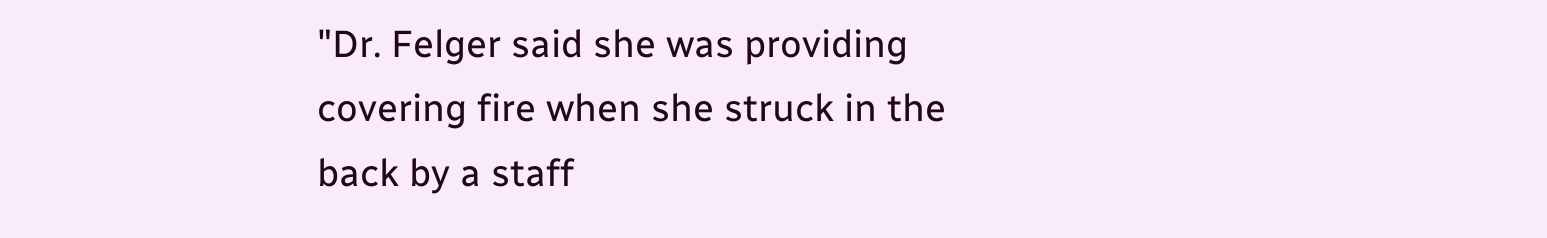"Dr. Felger said she was providing covering fire when she struck in the back by a staff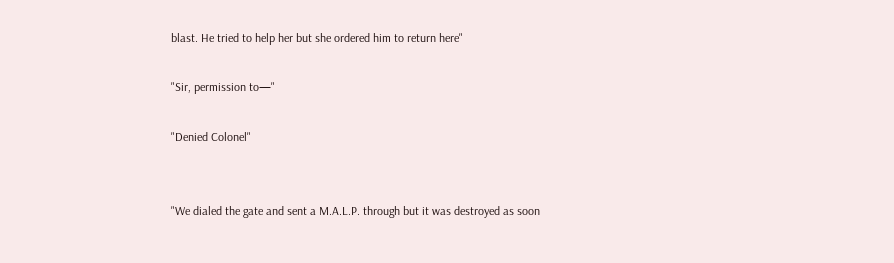blast. He tried to help her but she ordered him to return here"

"Sir, permission to—"

"Denied Colonel"


"We dialed the gate and sent a M.A.L.P. through but it was destroyed as soon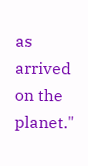as arrived on the planet."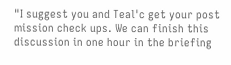"I suggest you and Teal'c get your post mission check ups. We can finish this discussion in one hour in the briefing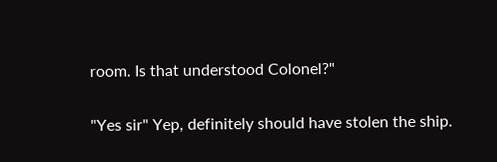room. Is that understood Colonel?"

"Yes sir" Yep, definitely should have stolen the ship.